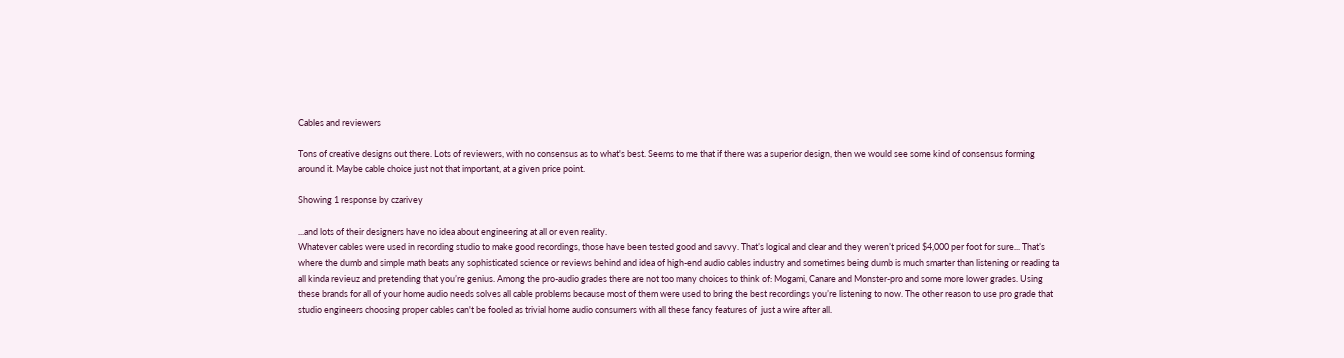Cables and reviewers

Tons of creative designs out there. Lots of reviewers, with no consensus as to what's best. Seems to me that if there was a superior design, then we would see some kind of consensus forming around it. Maybe cable choice just not that important, at a given price point.

Showing 1 response by czarivey

...and lots of their designers have no idea about engineering at all or even reality.
Whatever cables were used in recording studio to make good recordings, those have been tested good and savvy. That’s logical and clear and they weren’t priced $4,000 per foot for sure... That’s where the dumb and simple math beats any sophisticated science or reviews behind and idea of high-end audio cables industry and sometimes being dumb is much smarter than listening or reading ta all kinda revieuz and pretending that you’re genius. Among the pro-audio grades there are not too many choices to think of: Mogami, Canare and Monster-pro and some more lower grades. Using these brands for all of your home audio needs solves all cable problems because most of them were used to bring the best recordings you’re listening to now. The other reason to use pro grade that studio engineers choosing proper cables can't be fooled as trivial home audio consumers with all these fancy features of  just a wire after all.